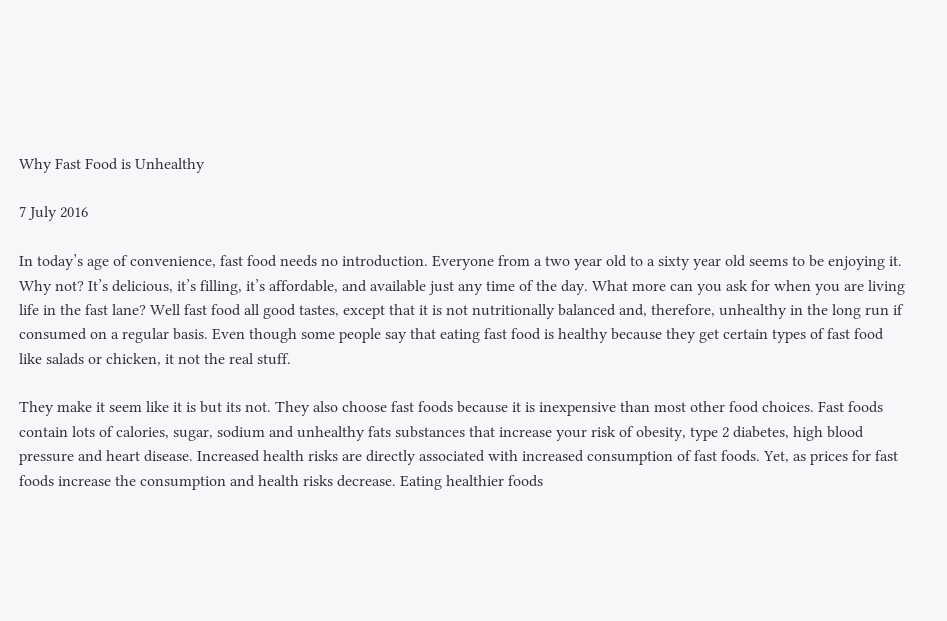Why Fast Food is Unhealthy

7 July 2016

In today’s age of convenience, fast food needs no introduction. Everyone from a two year old to a sixty year old seems to be enjoying it. Why not? It’s delicious, it’s filling, it’s affordable, and available just any time of the day. What more can you ask for when you are living life in the fast lane? Well fast food all good tastes, except that it is not nutritionally balanced and, therefore, unhealthy in the long run if consumed on a regular basis. Even though some people say that eating fast food is healthy because they get certain types of fast food like salads or chicken, it not the real stuff.

They make it seem like it is but its not. They also choose fast foods because it is inexpensive than most other food choices. Fast foods contain lots of calories, sugar, sodium and unhealthy fats substances that increase your risk of obesity, type 2 diabetes, high blood pressure and heart disease. Increased health risks are directly associated with increased consumption of fast foods. Yet, as prices for fast foods increase the consumption and health risks decrease. Eating healthier foods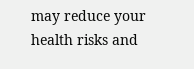may reduce your health risks and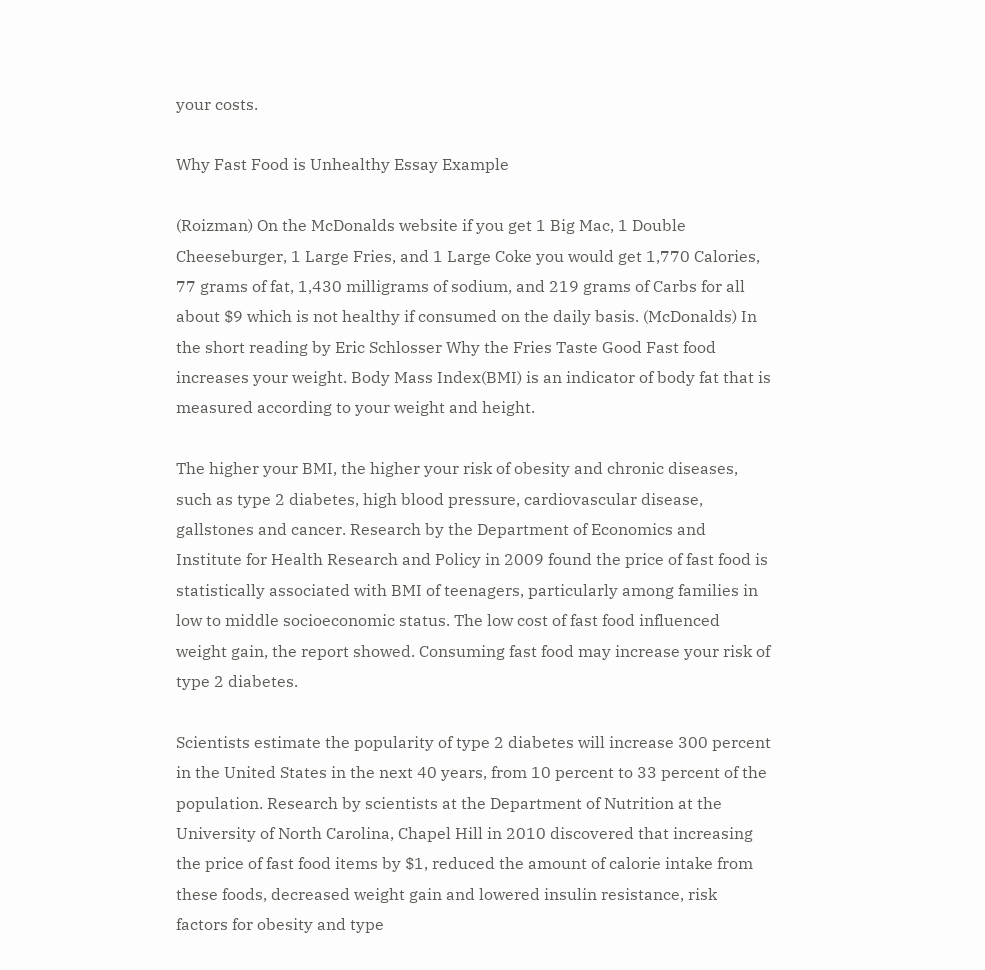your costs.

Why Fast Food is Unhealthy Essay Example

(Roizman) On the McDonalds website if you get 1 Big Mac, 1 Double Cheeseburger, 1 Large Fries, and 1 Large Coke you would get 1,770 Calories, 77 grams of fat, 1,430 milligrams of sodium, and 219 grams of Carbs for all about $9 which is not healthy if consumed on the daily basis. (McDonalds) In the short reading by Eric Schlosser Why the Fries Taste Good Fast food increases your weight. Body Mass Index(BMI) is an indicator of body fat that is measured according to your weight and height.

The higher your BMI, the higher your risk of obesity and chronic diseases, such as type 2 diabetes, high blood pressure, cardiovascular disease, gallstones and cancer. Research by the Department of Economics and Institute for Health Research and Policy in 2009 found the price of fast food is statistically associated with BMI of teenagers, particularly among families in low to middle socioeconomic status. The low cost of fast food influenced weight gain, the report showed. Consuming fast food may increase your risk of type 2 diabetes.

Scientists estimate the popularity of type 2 diabetes will increase 300 percent in the United States in the next 40 years, from 10 percent to 33 percent of the population. Research by scientists at the Department of Nutrition at the University of North Carolina, Chapel Hill in 2010 discovered that increasing the price of fast food items by $1, reduced the amount of calorie intake from these foods, decreased weight gain and lowered insulin resistance, risk factors for obesity and type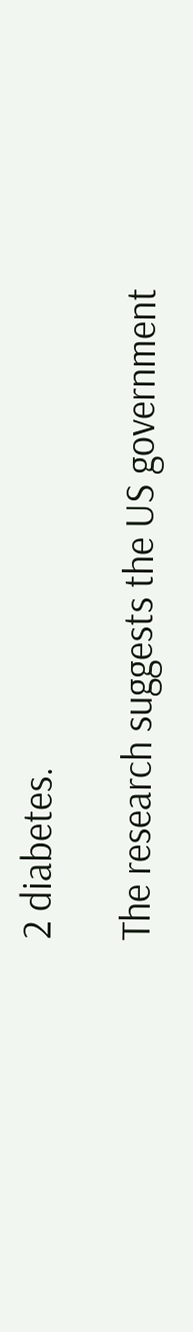2 diabetes.

The research suggests the US government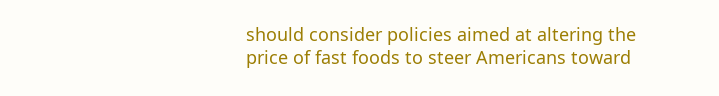should consider policies aimed at altering the price of fast foods to steer Americans toward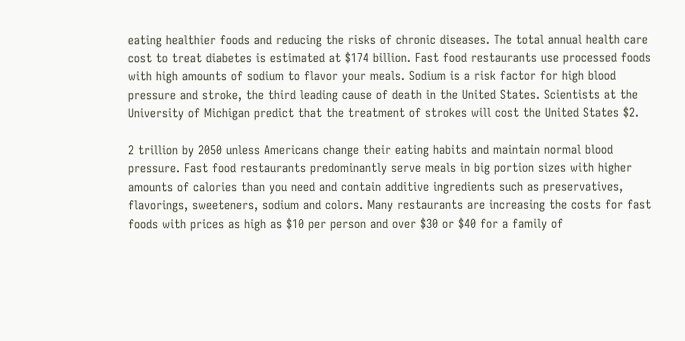eating healthier foods and reducing the risks of chronic diseases. The total annual health care cost to treat diabetes is estimated at $174 billion. Fast food restaurants use processed foods with high amounts of sodium to flavor your meals. Sodium is a risk factor for high blood pressure and stroke, the third leading cause of death in the United States. Scientists at the University of Michigan predict that the treatment of strokes will cost the United States $2.

2 trillion by 2050 unless Americans change their eating habits and maintain normal blood pressure. Fast food restaurants predominantly serve meals in big portion sizes with higher amounts of calories than you need and contain additive ingredients such as preservatives, flavorings, sweeteners, sodium and colors. Many restaurants are increasing the costs for fast foods with prices as high as $10 per person and over $30 or $40 for a family of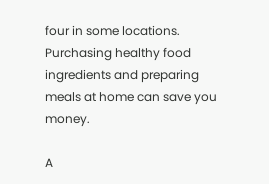four in some locations. Purchasing healthy food ingredients and preparing meals at home can save you money.

A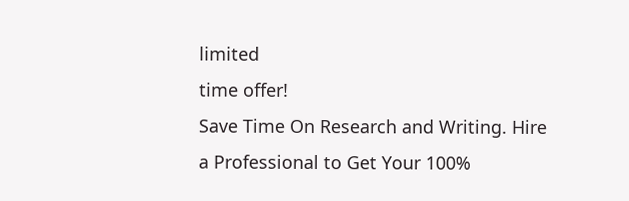limited
time offer!
Save Time On Research and Writing. Hire a Professional to Get Your 100%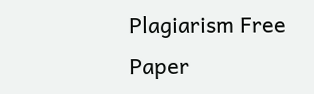Plagiarism Free Paper